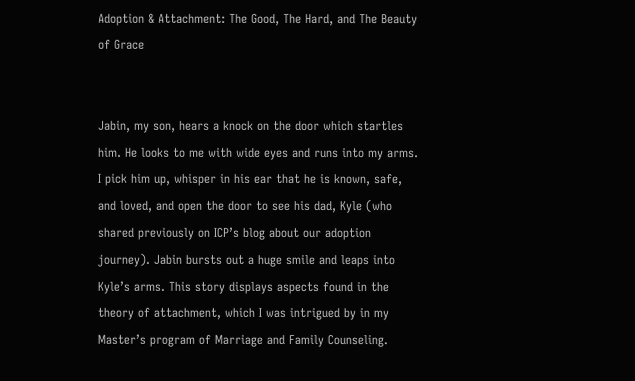Adoption & Attachment: The Good, The Hard, and The Beauty of Grace


Jabin, my son, hears a knock on the door which startles him. He looks to me with wide eyes and runs into my arms. I pick him up, whisper in his ear that he is known, safe, and loved, and open the door to see his dad, Kyle (who shared previously on ICP’s blog about our adoption journey). Jabin bursts out a huge smile and leaps into Kyle’s arms. This story displays aspects found in the theory of attachment, which I was intrigued by in my Master’s program of Marriage and Family Counseling.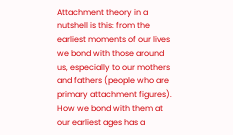Attachment theory in a nutshell is this: from the earliest moments of our lives we bond with those around us, especially to our mothers and fathers (people who are primary attachment figures). How we bond with them at our earliest ages has a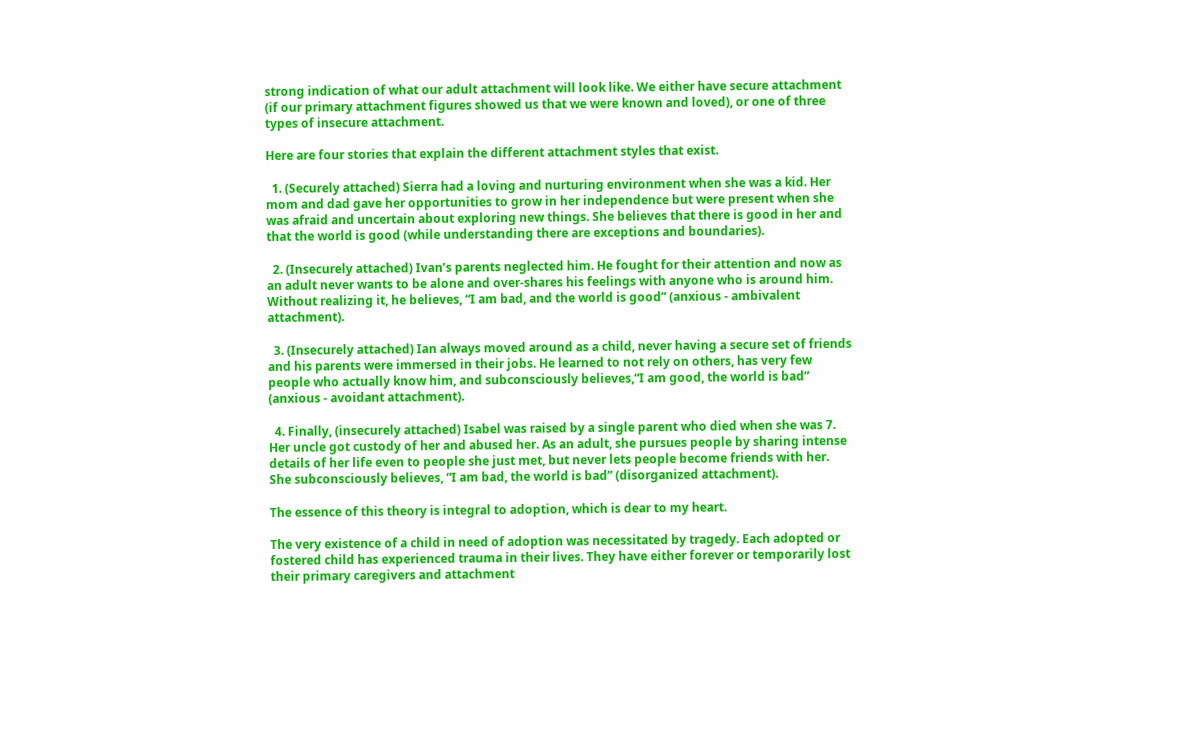strong indication of what our adult attachment will look like. We either have secure attachment (if our primary attachment figures showed us that we were known and loved), or one of three types of insecure attachment.

Here are four stories that explain the different attachment styles that exist.

  1. (Securely attached) Sierra had a loving and nurturing environment when she was a kid. Her mom and dad gave her opportunities to grow in her independence but were present when she was afraid and uncertain about exploring new things. She believes that there is good in her and that the world is good (while understanding there are exceptions and boundaries).

  2. (Insecurely attached) Ivan’s parents neglected him. He fought for their attention and now as an adult never wants to be alone and over-shares his feelings with anyone who is around him. Without realizing it, he believes, “I am bad, and the world is good” (anxious - ambivalent attachment).

  3. (Insecurely attached) Ian always moved around as a child, never having a secure set of friends and his parents were immersed in their jobs. He learned to not rely on others, has very few people who actually know him, and subconsciously believes,“I am good, the world is bad” (anxious - avoidant attachment).

  4. Finally, (insecurely attached) Isabel was raised by a single parent who died when she was 7. Her uncle got custody of her and abused her. As an adult, she pursues people by sharing intense details of her life even to people she just met, but never lets people become friends with her. She subconsciously believes, “I am bad, the world is bad” (disorganized attachment).

The essence of this theory is integral to adoption, which is dear to my heart.

The very existence of a child in need of adoption was necessitated by tragedy. Each adopted or fostered child has experienced trauma in their lives. They have either forever or temporarily lost their primary caregivers and attachment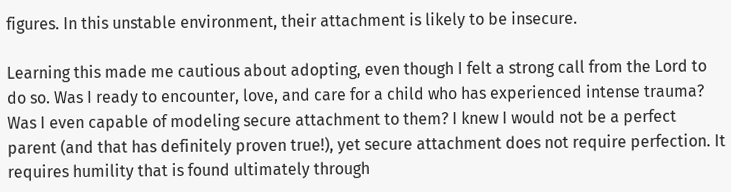figures. In this unstable environment, their attachment is likely to be insecure.

Learning this made me cautious about adopting, even though I felt a strong call from the Lord to do so. Was I ready to encounter, love, and care for a child who has experienced intense trauma? Was I even capable of modeling secure attachment to them? I knew I would not be a perfect parent (and that has definitely proven true!), yet secure attachment does not require perfection. It requires humility that is found ultimately through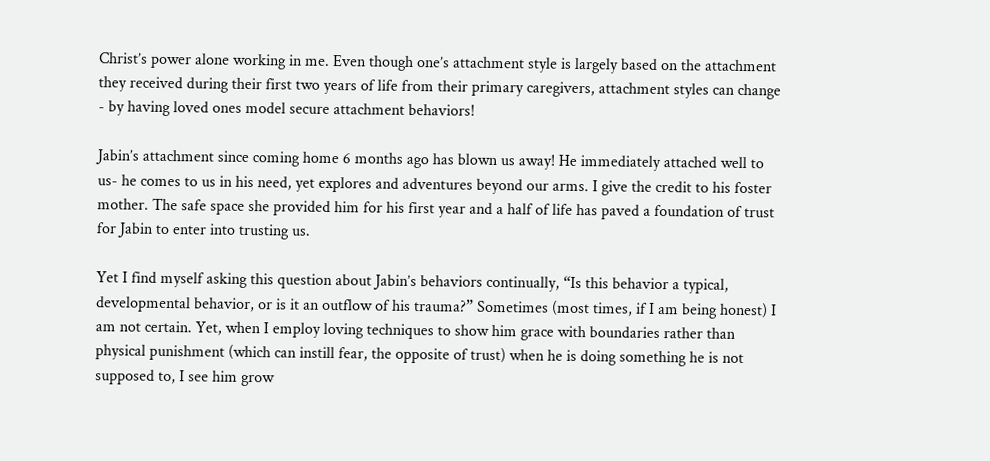Christ’s power alone working in me. Even though one’s attachment style is largely based on the attachment they received during their first two years of life from their primary caregivers, attachment styles can change - by having loved ones model secure attachment behaviors!

Jabin’s attachment since coming home 6 months ago has blown us away! He immediately attached well to us- he comes to us in his need, yet explores and adventures beyond our arms. I give the credit to his foster mother. The safe space she provided him for his first year and a half of life has paved a foundation of trust for Jabin to enter into trusting us.

Yet I find myself asking this question about Jabin’s behaviors continually, “Is this behavior a typical, developmental behavior, or is it an outflow of his trauma?” Sometimes (most times, if I am being honest) I am not certain. Yet, when I employ loving techniques to show him grace with boundaries rather than physical punishment (which can instill fear, the opposite of trust) when he is doing something he is not supposed to, I see him grow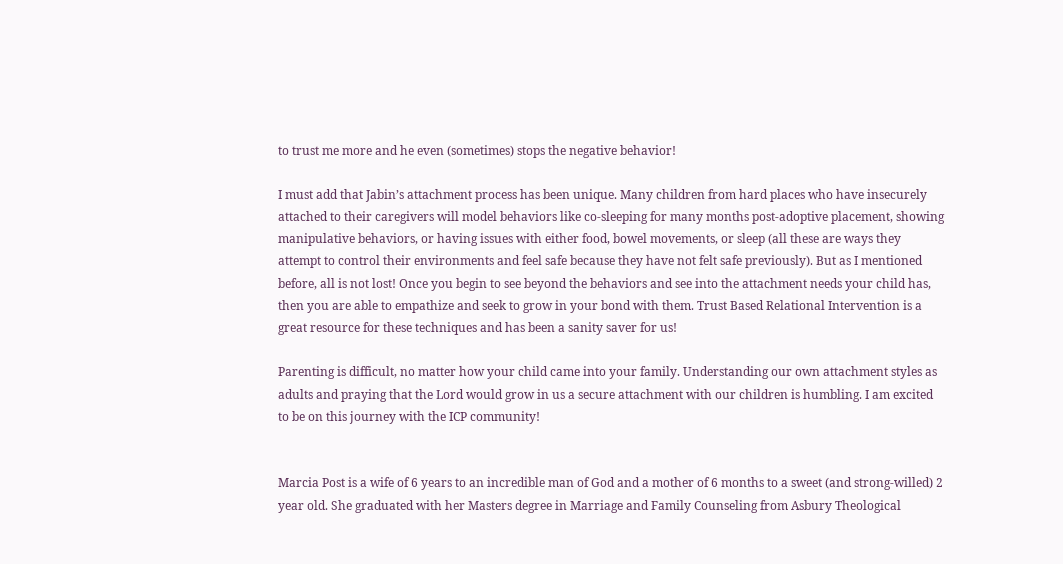to trust me more and he even (sometimes) stops the negative behavior!

I must add that Jabin’s attachment process has been unique. Many children from hard places who have insecurely attached to their caregivers will model behaviors like co-sleeping for many months post-adoptive placement, showing manipulative behaviors, or having issues with either food, bowel movements, or sleep (all these are ways they attempt to control their environments and feel safe because they have not felt safe previously). But as I mentioned before, all is not lost! Once you begin to see beyond the behaviors and see into the attachment needs your child has, then you are able to empathize and seek to grow in your bond with them. Trust Based Relational Intervention is a great resource for these techniques and has been a sanity saver for us!

Parenting is difficult, no matter how your child came into your family. Understanding our own attachment styles as adults and praying that the Lord would grow in us a secure attachment with our children is humbling. I am excited to be on this journey with the ICP community!


Marcia Post is a wife of 6 years to an incredible man of God and a mother of 6 months to a sweet (and strong-willed) 2 year old. She graduated with her Masters degree in Marriage and Family Counseling from Asbury Theological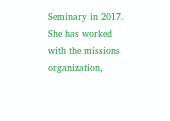Seminary in 2017. She has worked with the missions organization,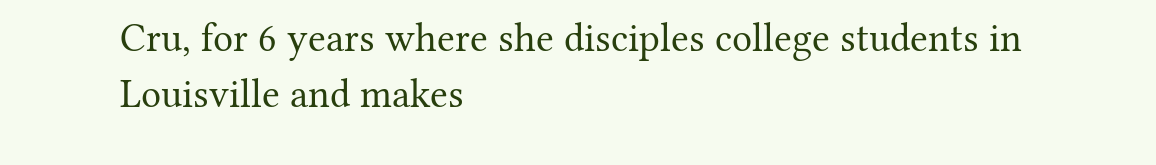Cru, for 6 years where she disciples college students in Louisville and makes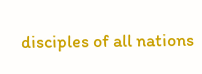disciples of all nations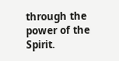through the power of the Spirit.